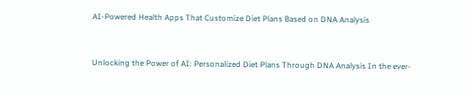AI-Powered Health Apps That Customize Diet Plans Based on DNA Analysis


Unlocking the Power of AI: Personalized Diet Plans Through DNA Analysis In the ever-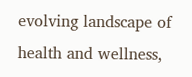evolving landscape of health and wellness,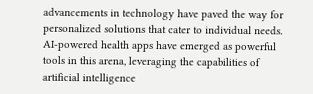advancements in technology have paved the way for personalized solutions that cater to individual needs. AI-powered health apps have emerged as powerful tools in this arena, leveraging the capabilities of artificial intelligence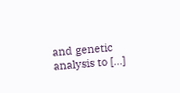and genetic analysis to […]